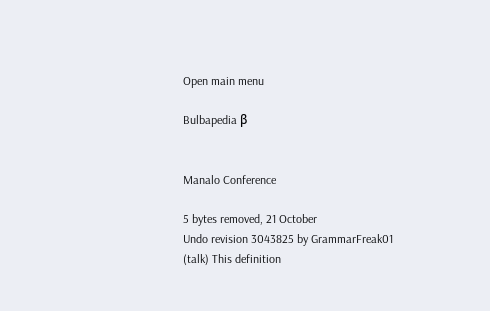Open main menu

Bulbapedia β


Manalo Conference

5 bytes removed, 21 October
Undo revision 3043825 by GrammarFreak01 (talk) This definition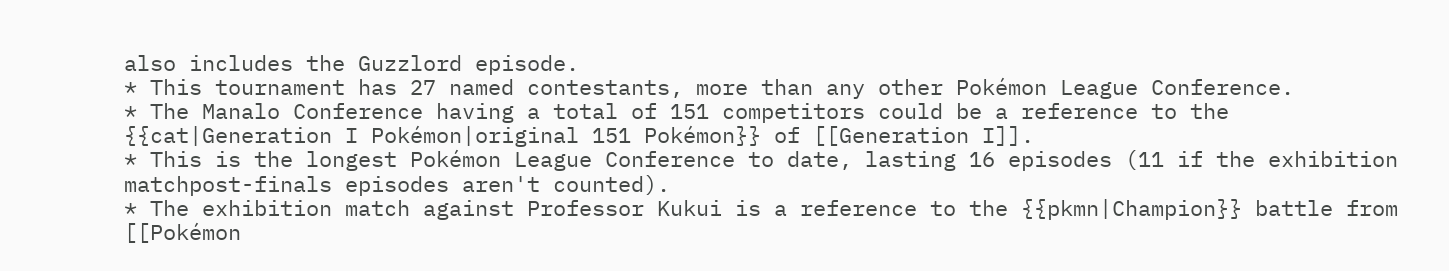also includes the Guzzlord episode.
* This tournament has 27 named contestants, more than any other Pokémon League Conference.
* The Manalo Conference having a total of 151 competitors could be a reference to the {{cat|Generation I Pokémon|original 151 Pokémon}} of [[Generation I]].
* This is the longest Pokémon League Conference to date, lasting 16 episodes (11 if the exhibition matchpost-finals episodes aren't counted).
* The exhibition match against Professor Kukui is a reference to the {{pkmn|Champion}} battle from [[Pokémon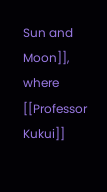Sun and Moon]], where [[Professor Kukui]]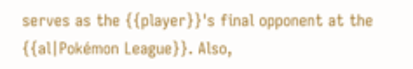serves as the {{player}}'s final opponent at the {{al|Pokémon League}}. Also,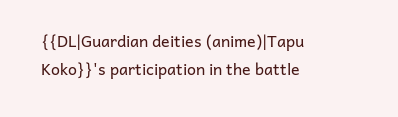{{DL|Guardian deities (anime)|Tapu Koko}}'s participation in the battle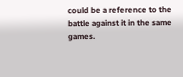could be a reference to the battle against it in the same games.